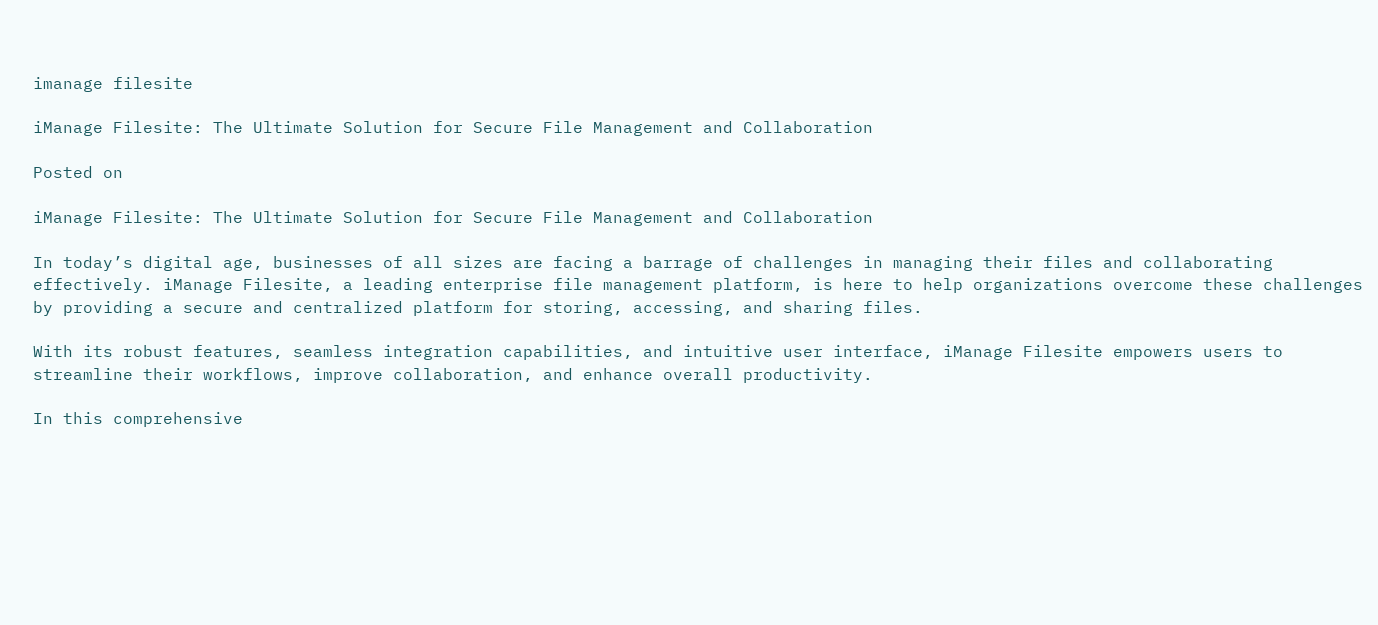imanage filesite

iManage Filesite: The Ultimate Solution for Secure File Management and Collaboration

Posted on

iManage Filesite: The Ultimate Solution for Secure File Management and Collaboration

In today’s digital age, businesses of all sizes are facing a barrage of challenges in managing their files and collaborating effectively. iManage Filesite, a leading enterprise file management platform, is here to help organizations overcome these challenges by providing a secure and centralized platform for storing, accessing, and sharing files.

With its robust features, seamless integration capabilities, and intuitive user interface, iManage Filesite empowers users to streamline their workflows, improve collaboration, and enhance overall productivity.

In this comprehensive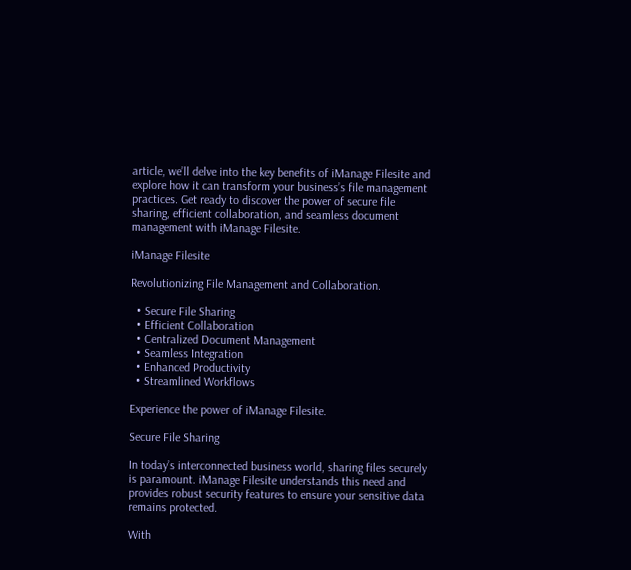article, we’ll delve into the key benefits of iManage Filesite and explore how it can transform your business’s file management practices. Get ready to discover the power of secure file sharing, efficient collaboration, and seamless document management with iManage Filesite.

iManage Filesite

Revolutionizing File Management and Collaboration.

  • Secure File Sharing
  • Efficient Collaboration
  • Centralized Document Management
  • Seamless Integration
  • Enhanced Productivity
  • Streamlined Workflows

Experience the power of iManage Filesite.

Secure File Sharing

In today’s interconnected business world, sharing files securely is paramount. iManage Filesite understands this need and provides robust security features to ensure your sensitive data remains protected.

With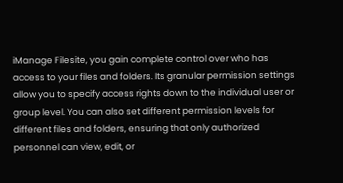iManage Filesite, you gain complete control over who has access to your files and folders. Its granular permission settings allow you to specify access rights down to the individual user or group level. You can also set different permission levels for different files and folders, ensuring that only authorized personnel can view, edit, or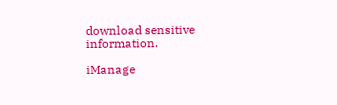download sensitive information.

iManage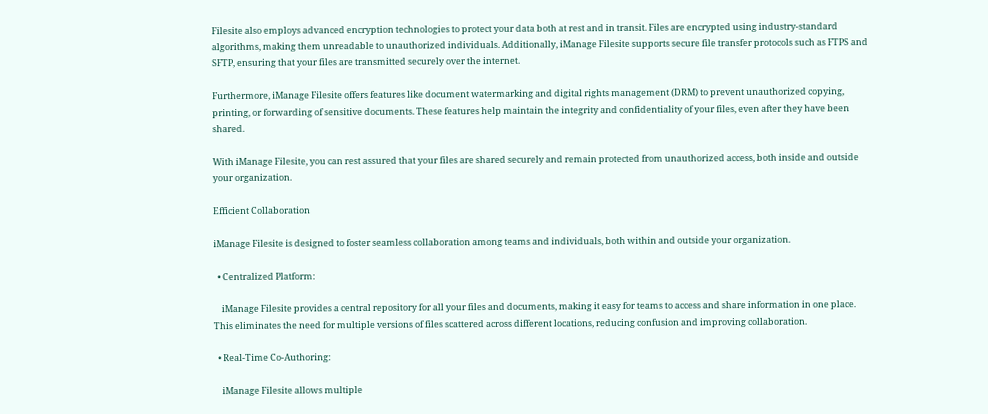Filesite also employs advanced encryption technologies to protect your data both at rest and in transit. Files are encrypted using industry-standard algorithms, making them unreadable to unauthorized individuals. Additionally, iManage Filesite supports secure file transfer protocols such as FTPS and SFTP, ensuring that your files are transmitted securely over the internet.

Furthermore, iManage Filesite offers features like document watermarking and digital rights management (DRM) to prevent unauthorized copying, printing, or forwarding of sensitive documents. These features help maintain the integrity and confidentiality of your files, even after they have been shared.

With iManage Filesite, you can rest assured that your files are shared securely and remain protected from unauthorized access, both inside and outside your organization.

Efficient Collaboration

iManage Filesite is designed to foster seamless collaboration among teams and individuals, both within and outside your organization.

  • Centralized Platform:

    iManage Filesite provides a central repository for all your files and documents, making it easy for teams to access and share information in one place. This eliminates the need for multiple versions of files scattered across different locations, reducing confusion and improving collaboration.

  • Real-Time Co-Authoring:

    iManage Filesite allows multiple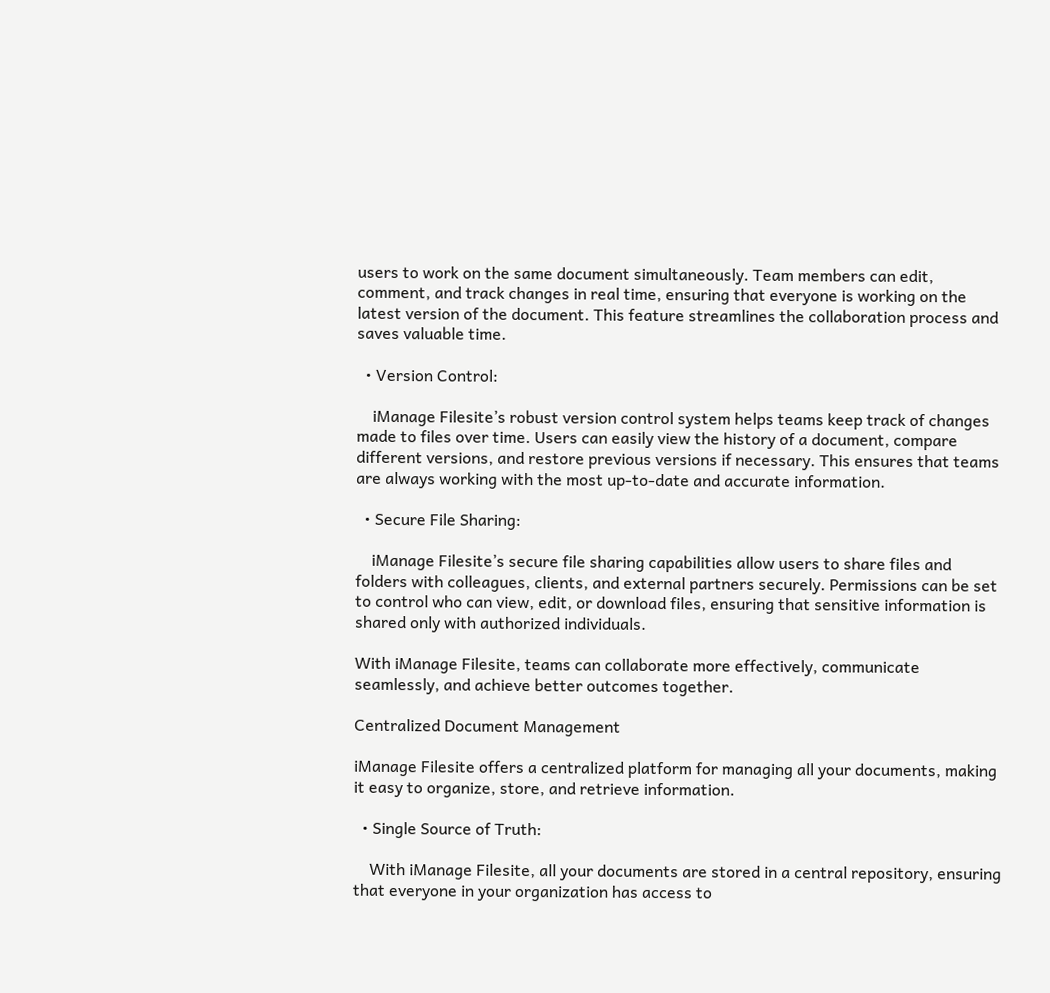users to work on the same document simultaneously. Team members can edit, comment, and track changes in real time, ensuring that everyone is working on the latest version of the document. This feature streamlines the collaboration process and saves valuable time.

  • Version Control:

    iManage Filesite’s robust version control system helps teams keep track of changes made to files over time. Users can easily view the history of a document, compare different versions, and restore previous versions if necessary. This ensures that teams are always working with the most up-to-date and accurate information.

  • Secure File Sharing:

    iManage Filesite’s secure file sharing capabilities allow users to share files and folders with colleagues, clients, and external partners securely. Permissions can be set to control who can view, edit, or download files, ensuring that sensitive information is shared only with authorized individuals.

With iManage Filesite, teams can collaborate more effectively, communicate seamlessly, and achieve better outcomes together.

Centralized Document Management

iManage Filesite offers a centralized platform for managing all your documents, making it easy to organize, store, and retrieve information.

  • Single Source of Truth:

    With iManage Filesite, all your documents are stored in a central repository, ensuring that everyone in your organization has access to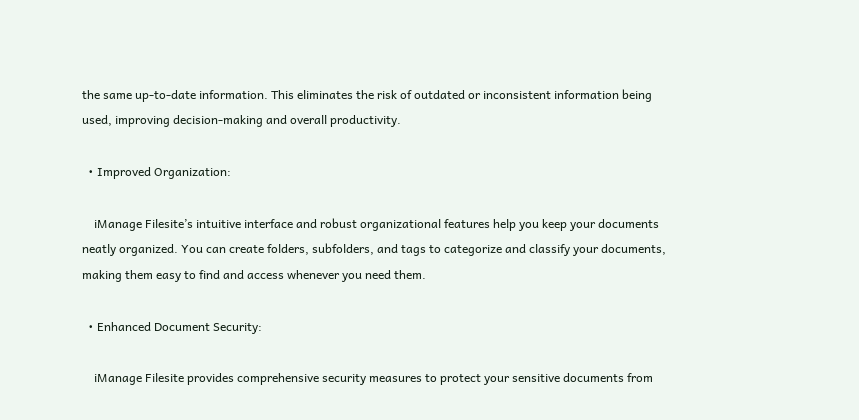the same up-to-date information. This eliminates the risk of outdated or inconsistent information being used, improving decision-making and overall productivity.

  • Improved Organization:

    iManage Filesite’s intuitive interface and robust organizational features help you keep your documents neatly organized. You can create folders, subfolders, and tags to categorize and classify your documents, making them easy to find and access whenever you need them.

  • Enhanced Document Security:

    iManage Filesite provides comprehensive security measures to protect your sensitive documents from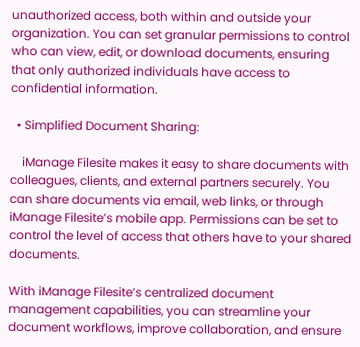unauthorized access, both within and outside your organization. You can set granular permissions to control who can view, edit, or download documents, ensuring that only authorized individuals have access to confidential information.

  • Simplified Document Sharing:

    iManage Filesite makes it easy to share documents with colleagues, clients, and external partners securely. You can share documents via email, web links, or through iManage Filesite’s mobile app. Permissions can be set to control the level of access that others have to your shared documents.

With iManage Filesite’s centralized document management capabilities, you can streamline your document workflows, improve collaboration, and ensure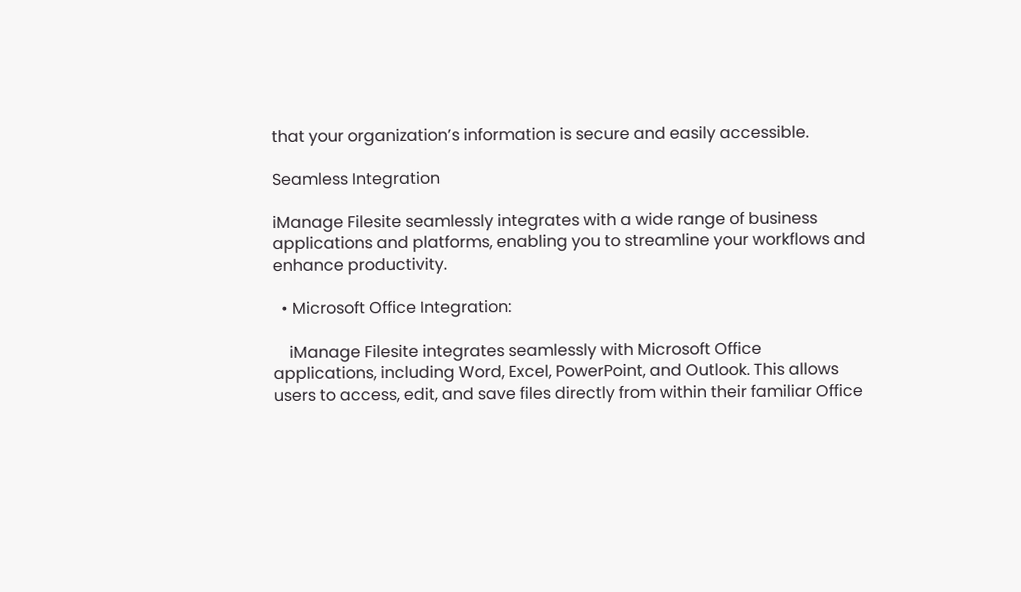that your organization’s information is secure and easily accessible.

Seamless Integration

iManage Filesite seamlessly integrates with a wide range of business applications and platforms, enabling you to streamline your workflows and enhance productivity.

  • Microsoft Office Integration:

    iManage Filesite integrates seamlessly with Microsoft Office applications, including Word, Excel, PowerPoint, and Outlook. This allows users to access, edit, and save files directly from within their familiar Office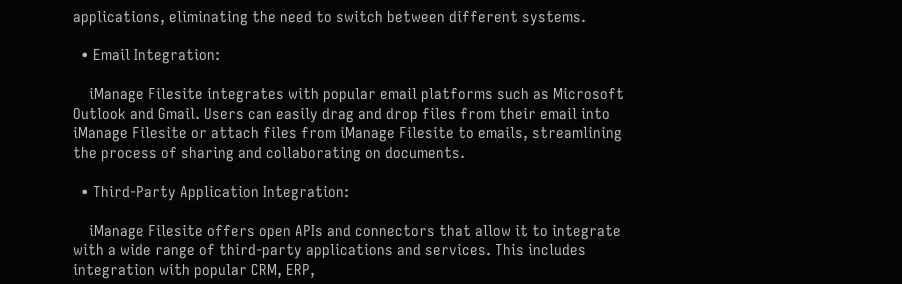applications, eliminating the need to switch between different systems.

  • Email Integration:

    iManage Filesite integrates with popular email platforms such as Microsoft Outlook and Gmail. Users can easily drag and drop files from their email into iManage Filesite or attach files from iManage Filesite to emails, streamlining the process of sharing and collaborating on documents.

  • Third-Party Application Integration:

    iManage Filesite offers open APIs and connectors that allow it to integrate with a wide range of third-party applications and services. This includes integration with popular CRM, ERP,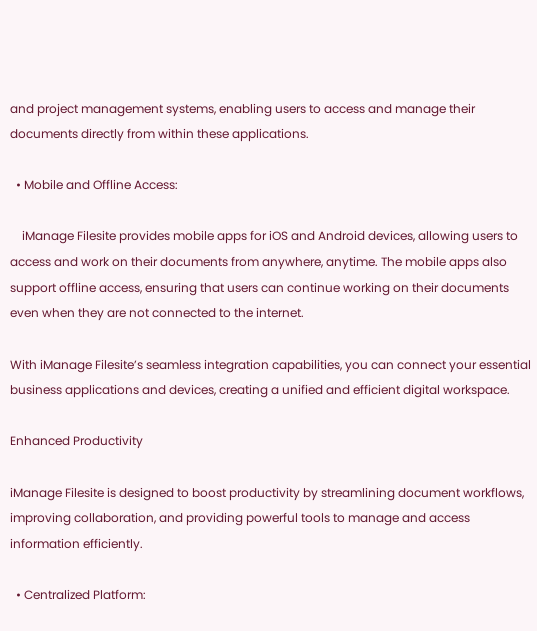and project management systems, enabling users to access and manage their documents directly from within these applications.

  • Mobile and Offline Access:

    iManage Filesite provides mobile apps for iOS and Android devices, allowing users to access and work on their documents from anywhere, anytime. The mobile apps also support offline access, ensuring that users can continue working on their documents even when they are not connected to the internet.

With iManage Filesite’s seamless integration capabilities, you can connect your essential business applications and devices, creating a unified and efficient digital workspace.

Enhanced Productivity

iManage Filesite is designed to boost productivity by streamlining document workflows, improving collaboration, and providing powerful tools to manage and access information efficiently.

  • Centralized Platform: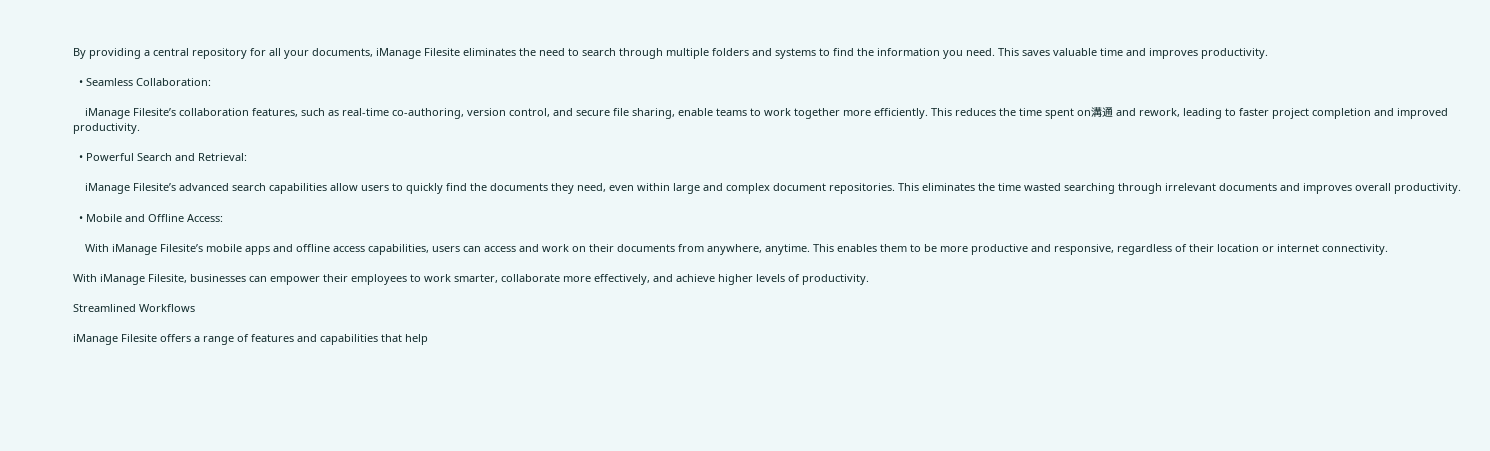By providing a central repository for all your documents, iManage Filesite eliminates the need to search through multiple folders and systems to find the information you need. This saves valuable time and improves productivity.

  • Seamless Collaboration:

    iManage Filesite’s collaboration features, such as real-time co-authoring, version control, and secure file sharing, enable teams to work together more efficiently. This reduces the time spent on溝通 and rework, leading to faster project completion and improved productivity.

  • Powerful Search and Retrieval:

    iManage Filesite’s advanced search capabilities allow users to quickly find the documents they need, even within large and complex document repositories. This eliminates the time wasted searching through irrelevant documents and improves overall productivity.

  • Mobile and Offline Access:

    With iManage Filesite’s mobile apps and offline access capabilities, users can access and work on their documents from anywhere, anytime. This enables them to be more productive and responsive, regardless of their location or internet connectivity.

With iManage Filesite, businesses can empower their employees to work smarter, collaborate more effectively, and achieve higher levels of productivity.

Streamlined Workflows

iManage Filesite offers a range of features and capabilities that help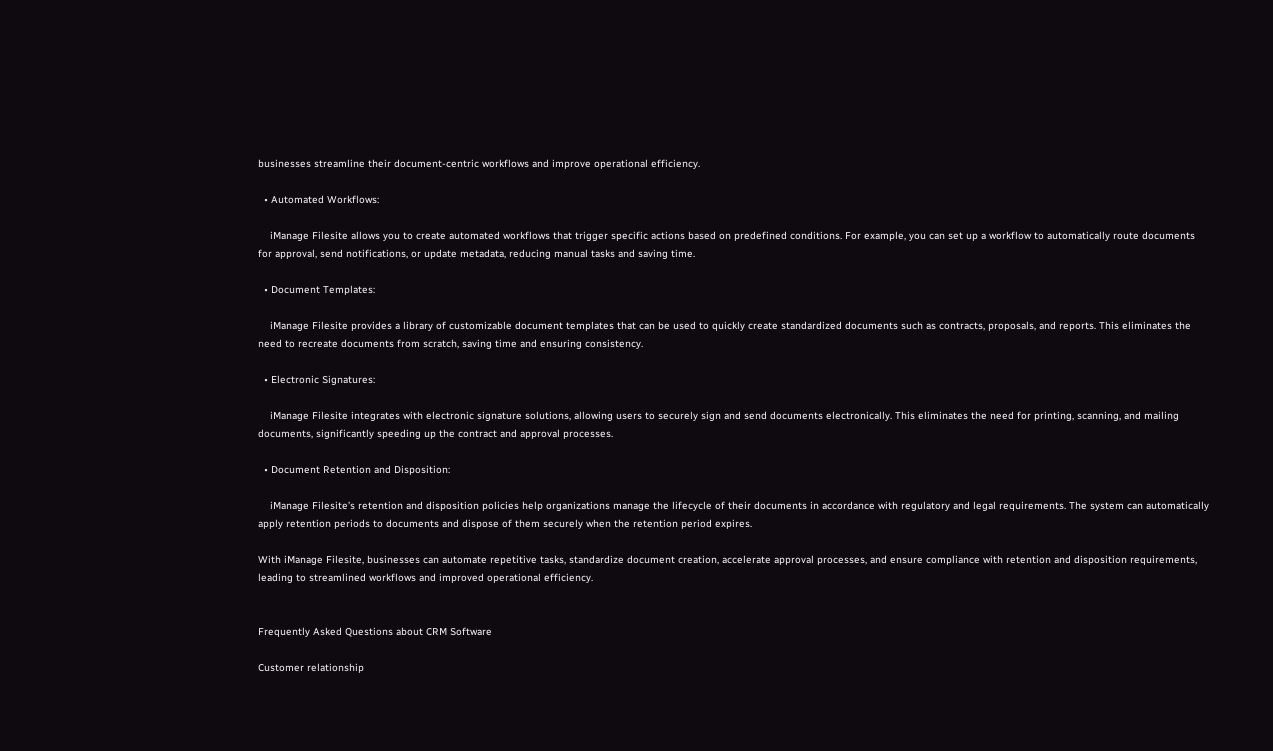businesses streamline their document-centric workflows and improve operational efficiency.

  • Automated Workflows:

    iManage Filesite allows you to create automated workflows that trigger specific actions based on predefined conditions. For example, you can set up a workflow to automatically route documents for approval, send notifications, or update metadata, reducing manual tasks and saving time.

  • Document Templates:

    iManage Filesite provides a library of customizable document templates that can be used to quickly create standardized documents such as contracts, proposals, and reports. This eliminates the need to recreate documents from scratch, saving time and ensuring consistency.

  • Electronic Signatures:

    iManage Filesite integrates with electronic signature solutions, allowing users to securely sign and send documents electronically. This eliminates the need for printing, scanning, and mailing documents, significantly speeding up the contract and approval processes.

  • Document Retention and Disposition:

    iManage Filesite’s retention and disposition policies help organizations manage the lifecycle of their documents in accordance with regulatory and legal requirements. The system can automatically apply retention periods to documents and dispose of them securely when the retention period expires.

With iManage Filesite, businesses can automate repetitive tasks, standardize document creation, accelerate approval processes, and ensure compliance with retention and disposition requirements, leading to streamlined workflows and improved operational efficiency.


Frequently Asked Questions about CRM Software

Customer relationship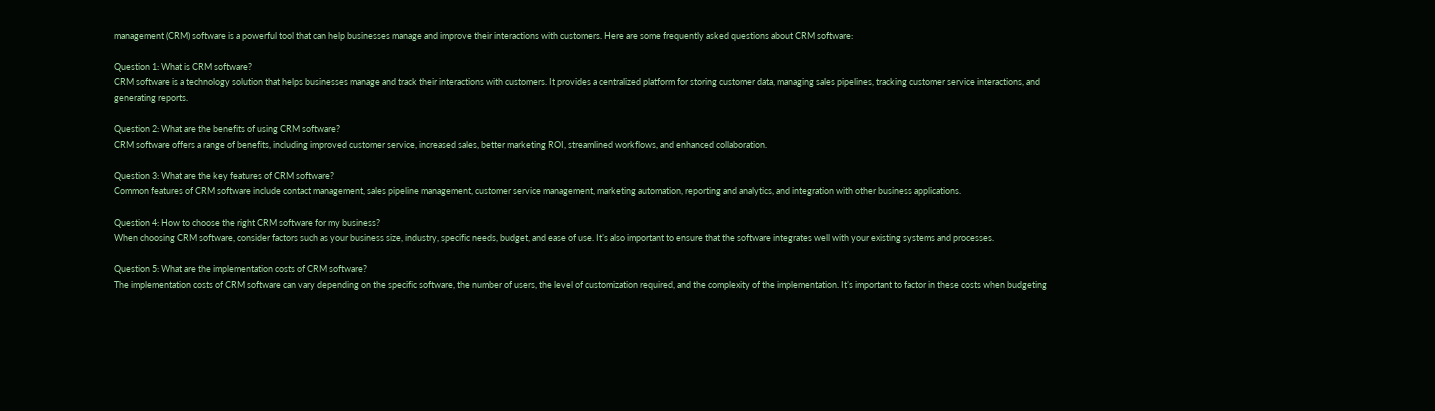management (CRM) software is a powerful tool that can help businesses manage and improve their interactions with customers. Here are some frequently asked questions about CRM software:

Question 1: What is CRM software?
CRM software is a technology solution that helps businesses manage and track their interactions with customers. It provides a centralized platform for storing customer data, managing sales pipelines, tracking customer service interactions, and generating reports.

Question 2: What are the benefits of using CRM software?
CRM software offers a range of benefits, including improved customer service, increased sales, better marketing ROI, streamlined workflows, and enhanced collaboration.

Question 3: What are the key features of CRM software?
Common features of CRM software include contact management, sales pipeline management, customer service management, marketing automation, reporting and analytics, and integration with other business applications.

Question 4: How to choose the right CRM software for my business?
When choosing CRM software, consider factors such as your business size, industry, specific needs, budget, and ease of use. It’s also important to ensure that the software integrates well with your existing systems and processes.

Question 5: What are the implementation costs of CRM software?
The implementation costs of CRM software can vary depending on the specific software, the number of users, the level of customization required, and the complexity of the implementation. It’s important to factor in these costs when budgeting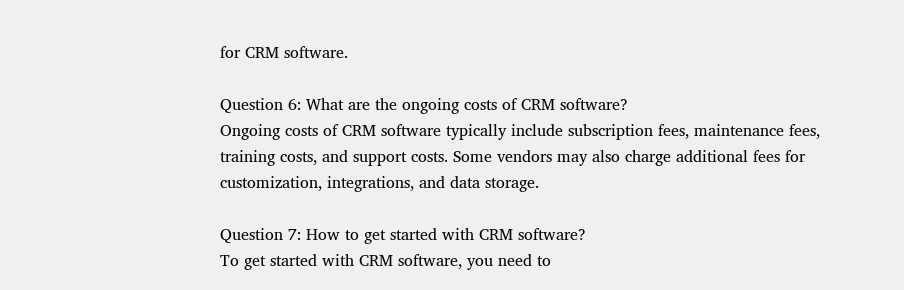for CRM software.

Question 6: What are the ongoing costs of CRM software?
Ongoing costs of CRM software typically include subscription fees, maintenance fees, training costs, and support costs. Some vendors may also charge additional fees for customization, integrations, and data storage.

Question 7: How to get started with CRM software?
To get started with CRM software, you need to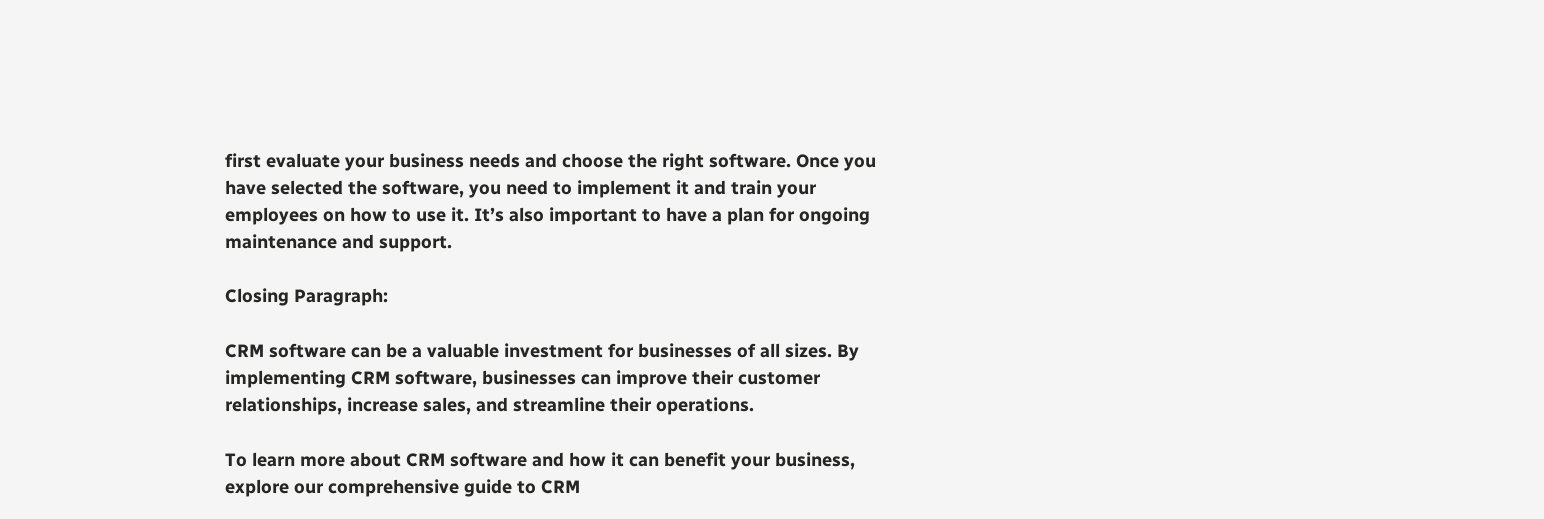first evaluate your business needs and choose the right software. Once you have selected the software, you need to implement it and train your employees on how to use it. It’s also important to have a plan for ongoing maintenance and support.

Closing Paragraph:

CRM software can be a valuable investment for businesses of all sizes. By implementing CRM software, businesses can improve their customer relationships, increase sales, and streamline their operations.

To learn more about CRM software and how it can benefit your business, explore our comprehensive guide to CRM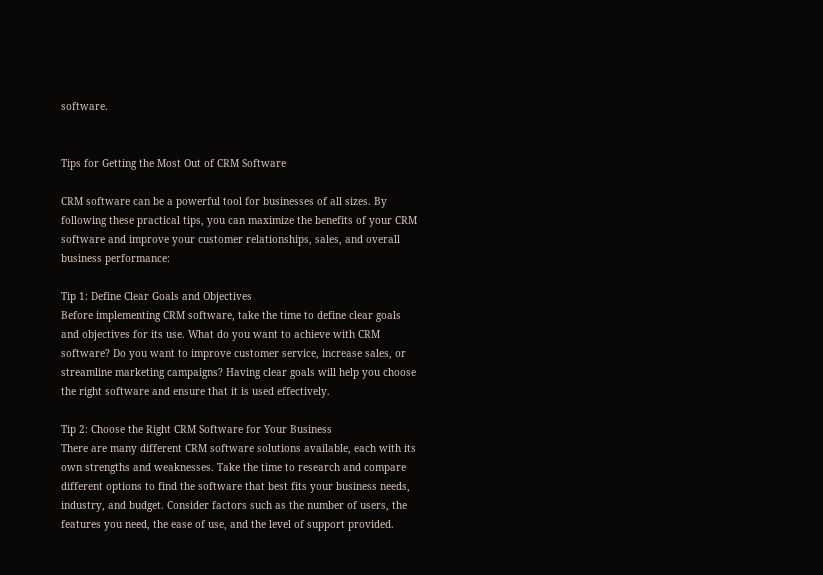software.


Tips for Getting the Most Out of CRM Software

CRM software can be a powerful tool for businesses of all sizes. By following these practical tips, you can maximize the benefits of your CRM software and improve your customer relationships, sales, and overall business performance:

Tip 1: Define Clear Goals and Objectives
Before implementing CRM software, take the time to define clear goals and objectives for its use. What do you want to achieve with CRM software? Do you want to improve customer service, increase sales, or streamline marketing campaigns? Having clear goals will help you choose the right software and ensure that it is used effectively.

Tip 2: Choose the Right CRM Software for Your Business
There are many different CRM software solutions available, each with its own strengths and weaknesses. Take the time to research and compare different options to find the software that best fits your business needs, industry, and budget. Consider factors such as the number of users, the features you need, the ease of use, and the level of support provided.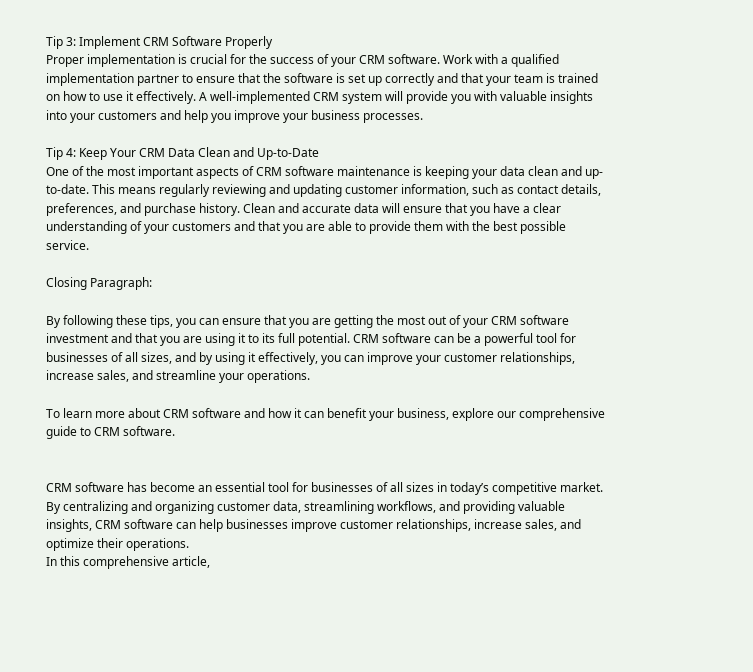Tip 3: Implement CRM Software Properly
Proper implementation is crucial for the success of your CRM software. Work with a qualified implementation partner to ensure that the software is set up correctly and that your team is trained on how to use it effectively. A well-implemented CRM system will provide you with valuable insights into your customers and help you improve your business processes.

Tip 4: Keep Your CRM Data Clean and Up-to-Date
One of the most important aspects of CRM software maintenance is keeping your data clean and up-to-date. This means regularly reviewing and updating customer information, such as contact details, preferences, and purchase history. Clean and accurate data will ensure that you have a clear understanding of your customers and that you are able to provide them with the best possible service.

Closing Paragraph:

By following these tips, you can ensure that you are getting the most out of your CRM software investment and that you are using it to its full potential. CRM software can be a powerful tool for businesses of all sizes, and by using it effectively, you can improve your customer relationships, increase sales, and streamline your operations.

To learn more about CRM software and how it can benefit your business, explore our comprehensive guide to CRM software.


CRM software has become an essential tool for businesses of all sizes in today’s competitive market. By centralizing and organizing customer data, streamlining workflows, and providing valuable insights, CRM software can help businesses improve customer relationships, increase sales, and optimize their operations.
In this comprehensive article,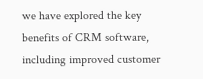we have explored the key benefits of CRM software, including improved customer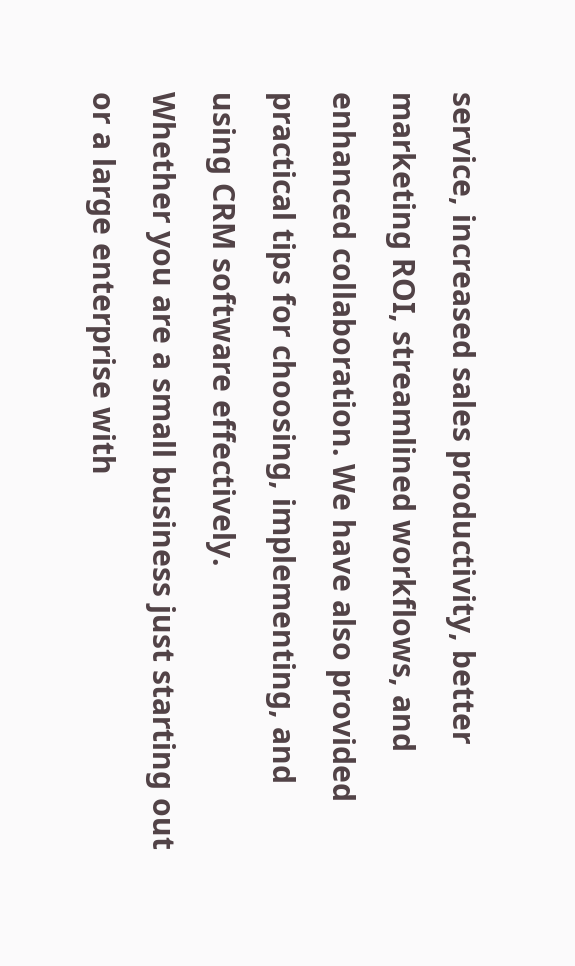service, increased sales productivity, better marketing ROI, streamlined workflows, and enhanced collaboration. We have also provided practical tips for choosing, implementing, and using CRM software effectively.
Whether you are a small business just starting out or a large enterprise with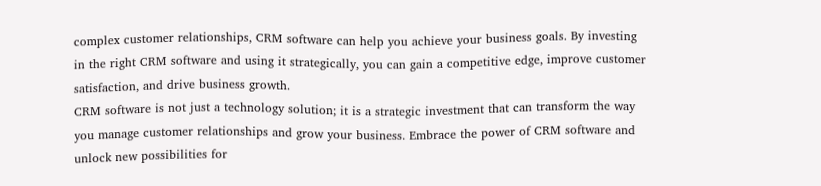complex customer relationships, CRM software can help you achieve your business goals. By investing in the right CRM software and using it strategically, you can gain a competitive edge, improve customer satisfaction, and drive business growth.
CRM software is not just a technology solution; it is a strategic investment that can transform the way you manage customer relationships and grow your business. Embrace the power of CRM software and unlock new possibilities for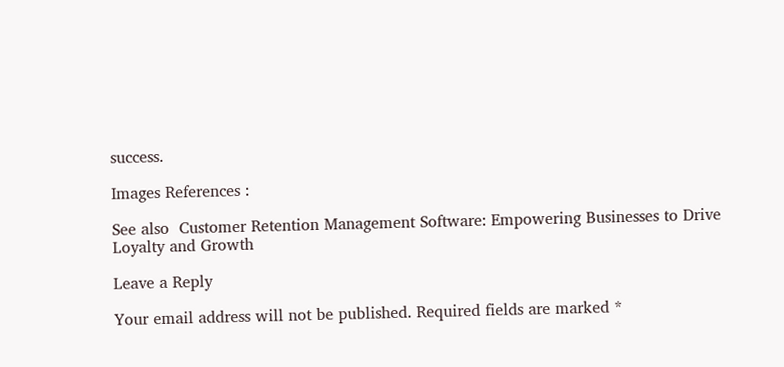success.

Images References :

See also  Customer Retention Management Software: Empowering Businesses to Drive Loyalty and Growth

Leave a Reply

Your email address will not be published. Required fields are marked *